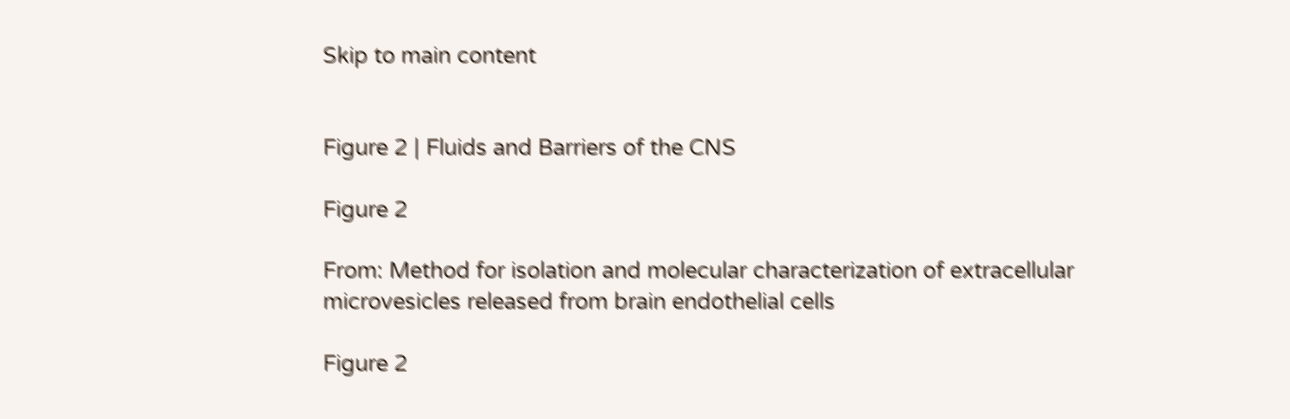Skip to main content


Figure 2 | Fluids and Barriers of the CNS

Figure 2

From: Method for isolation and molecular characterization of extracellular microvesicles released from brain endothelial cells

Figure 2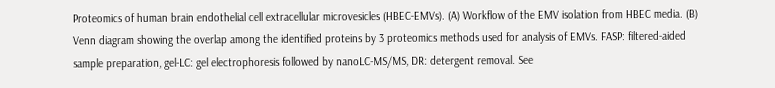Proteomics of human brain endothelial cell extracellular microvesicles (HBEC-EMVs). (A) Workflow of the EMV isolation from HBEC media. (B) Venn diagram showing the overlap among the identified proteins by 3 proteomics methods used for analysis of EMVs. FASP: filtered-aided sample preparation, gel-LC: gel electrophoresis followed by nanoLC-MS/MS, DR: detergent removal. See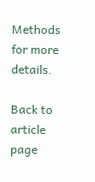Methods for more details.

Back to article page